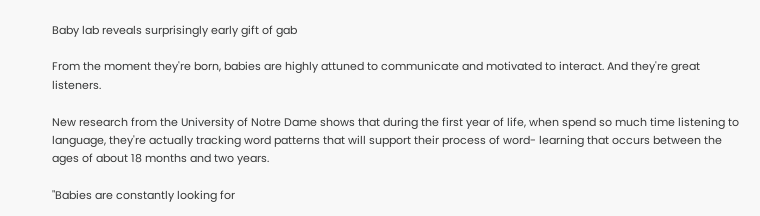Baby lab reveals surprisingly early gift of gab

From the moment they're born, babies are highly attuned to communicate and motivated to interact. And they're great listeners.

New research from the University of Notre Dame shows that during the first year of life, when spend so much time listening to language, they're actually tracking word patterns that will support their process of word- learning that occurs between the ages of about 18 months and two years.

"Babies are constantly looking for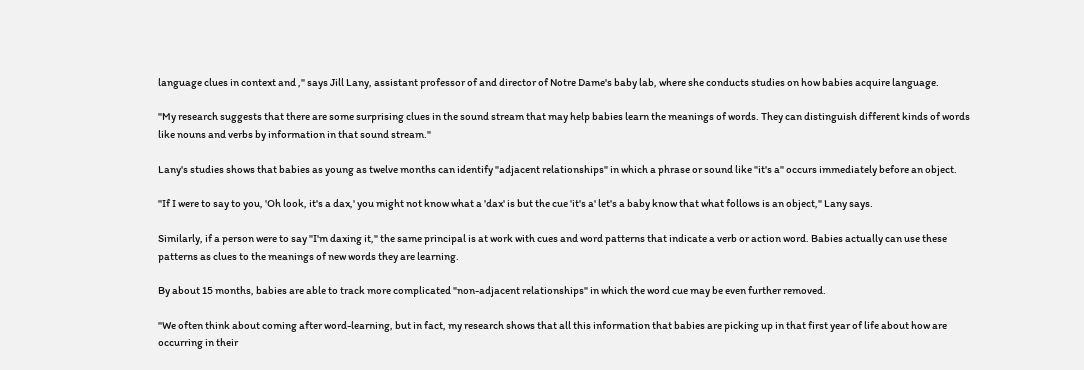language clues in context and ," says Jill Lany, assistant professor of and director of Notre Dame's baby lab, where she conducts studies on how babies acquire language.

"My research suggests that there are some surprising clues in the sound stream that may help babies learn the meanings of words. They can distinguish different kinds of words like nouns and verbs by information in that sound stream."

Lany's studies shows that babies as young as twelve months can identify "adjacent relationships" in which a phrase or sound like "it's a" occurs immediately before an object.

"If I were to say to you, 'Oh look, it's a dax,' you might not know what a 'dax' is but the cue 'it's a' let's a baby know that what follows is an object," Lany says.

Similarly, if a person were to say "I'm daxing it," the same principal is at work with cues and word patterns that indicate a verb or action word. Babies actually can use these patterns as clues to the meanings of new words they are learning.

By about 15 months, babies are able to track more complicated "non-adjacent relationships" in which the word cue may be even further removed.

"We often think about coming after word-learning, but in fact, my research shows that all this information that babies are picking up in that first year of life about how are occurring in their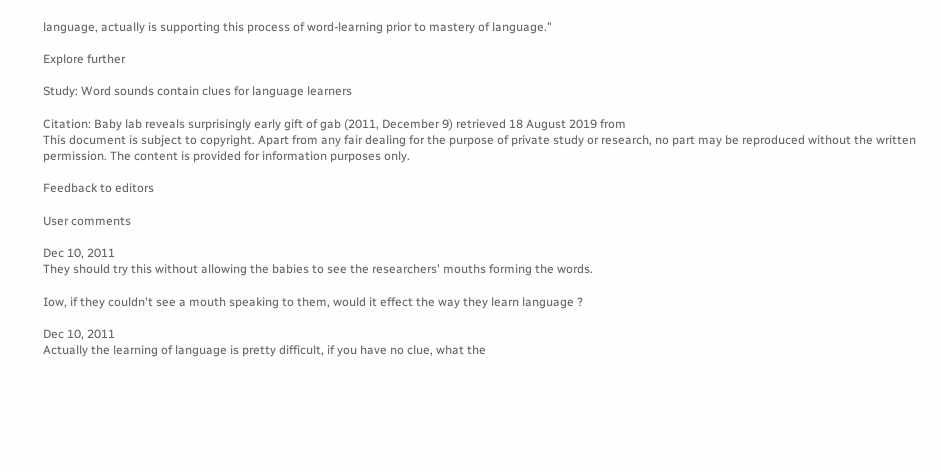language, actually is supporting this process of word-learning prior to mastery of language."

Explore further

Study: Word sounds contain clues for language learners

Citation: Baby lab reveals surprisingly early gift of gab (2011, December 9) retrieved 18 August 2019 from
This document is subject to copyright. Apart from any fair dealing for the purpose of private study or research, no part may be reproduced without the written permission. The content is provided for information purposes only.

Feedback to editors

User comments

Dec 10, 2011
They should try this without allowing the babies to see the researchers' mouths forming the words.

Iow, if they couldn't see a mouth speaking to them, would it effect the way they learn language ?

Dec 10, 2011
Actually the learning of language is pretty difficult, if you have no clue, what the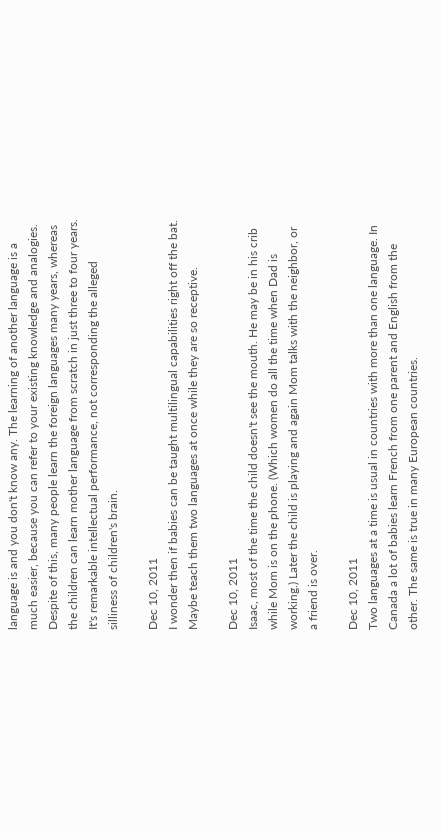language is and you don't know any. The learning of another language is a much easier, because you can refer to your existing knowledge and analogies. Despite of this, many people learn the foreign languages many years, whereas the children can learn mother language from scratch in just three to four years. It's remarkable intellectual performance, not corresponding the alleged silliness of children's brain.

Dec 10, 2011
I wonder then if babies can be taught multilingual capabilities right off the bat. Maybe teach them two languages at once while they are so receptive.

Dec 10, 2011
Isaac, most of the time the child doesn't see the mouth. He may be in his crib while Mom is on the phone. (Which women do all the time when Dad is working.) Later the child is playing and again Mom talks with the neighbor, or a friend is over.

Dec 10, 2011
Two languages at a time is usual in countries with more than one language. In Canada a lot of babies learn French from one parent and English from the other. The same is true in many European countries.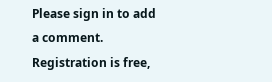Please sign in to add a comment. Registration is free,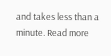and takes less than a minute. Read more